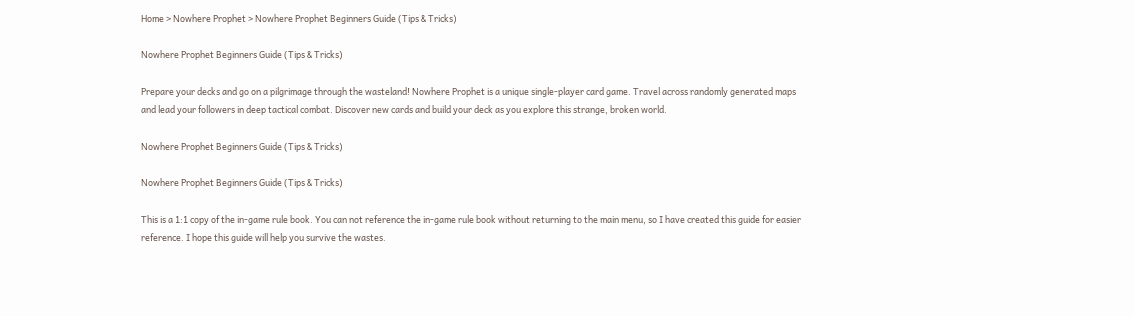Home > Nowhere Prophet > Nowhere Prophet Beginners Guide (Tips & Tricks)

Nowhere Prophet Beginners Guide (Tips & Tricks)

Prepare your decks and go on a pilgrimage through the wasteland! Nowhere Prophet is a unique single-player card game. Travel across randomly generated maps and lead your followers in deep tactical combat. Discover new cards and build your deck as you explore this strange, broken world.

Nowhere Prophet Beginners Guide (Tips & Tricks)

Nowhere Prophet Beginners Guide (Tips & Tricks)

This is a 1:1 copy of the in-game rule book. You can not reference the in-game rule book without returning to the main menu, so I have created this guide for easier reference. I hope this guide will help you survive the wastes.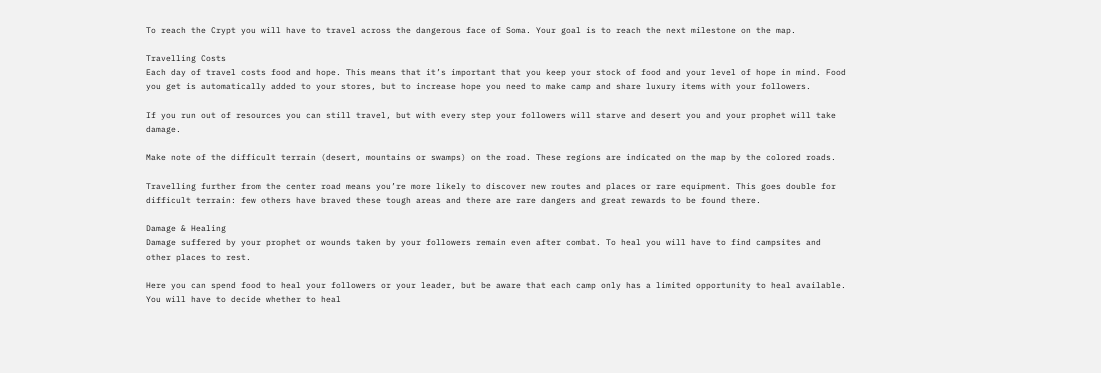To reach the Crypt you will have to travel across the dangerous face of Soma. Your goal is to reach the next milestone on the map.

Travelling Costs
Each day of travel costs food and hope. This means that it’s important that you keep your stock of food and your level of hope in mind. Food you get is automatically added to your stores, but to increase hope you need to make camp and share luxury items with your followers.

If you run out of resources you can still travel, but with every step your followers will starve and desert you and your prophet will take damage.

Make note of the difficult terrain (desert, mountains or swamps) on the road. These regions are indicated on the map by the colored roads.

Travelling further from the center road means you’re more likely to discover new routes and places or rare equipment. This goes double for difficult terrain: few others have braved these tough areas and there are rare dangers and great rewards to be found there.

Damage & Healing
Damage suffered by your prophet or wounds taken by your followers remain even after combat. To heal you will have to find campsites and other places to rest.

Here you can spend food to heal your followers or your leader, but be aware that each camp only has a limited opportunity to heal available. You will have to decide whether to heal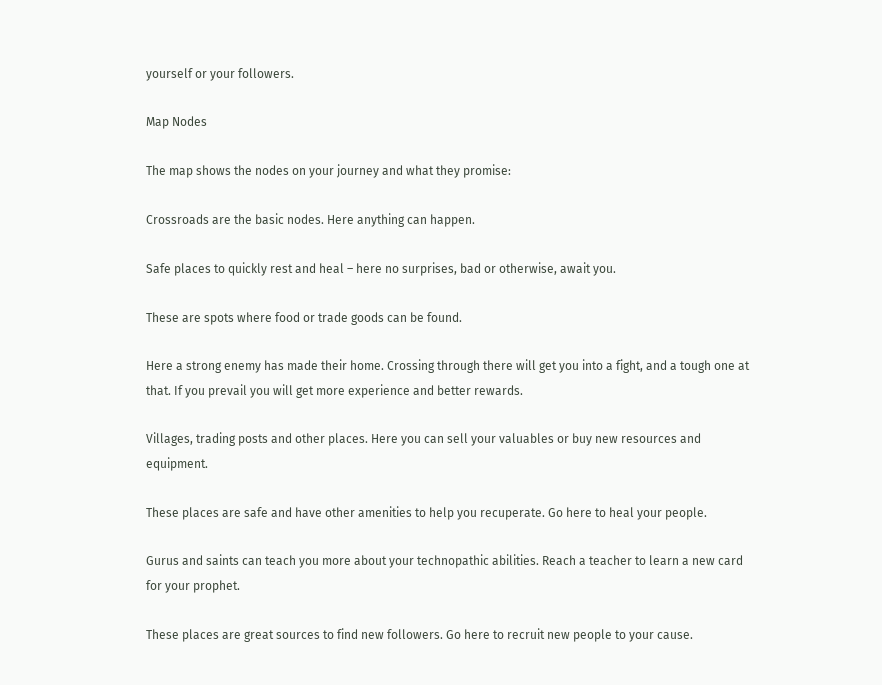yourself or your followers.

Map Nodes

The map shows the nodes on your journey and what they promise:

Crossroads are the basic nodes. Here anything can happen.

Safe places to quickly rest and heal – here no surprises, bad or otherwise, await you.

These are spots where food or trade goods can be found.

Here a strong enemy has made their home. Crossing through there will get you into a fight, and a tough one at that. If you prevail you will get more experience and better rewards.

Villages, trading posts and other places. Here you can sell your valuables or buy new resources and equipment.

These places are safe and have other amenities to help you recuperate. Go here to heal your people.

Gurus and saints can teach you more about your technopathic abilities. Reach a teacher to learn a new card for your prophet.

These places are great sources to find new followers. Go here to recruit new people to your cause.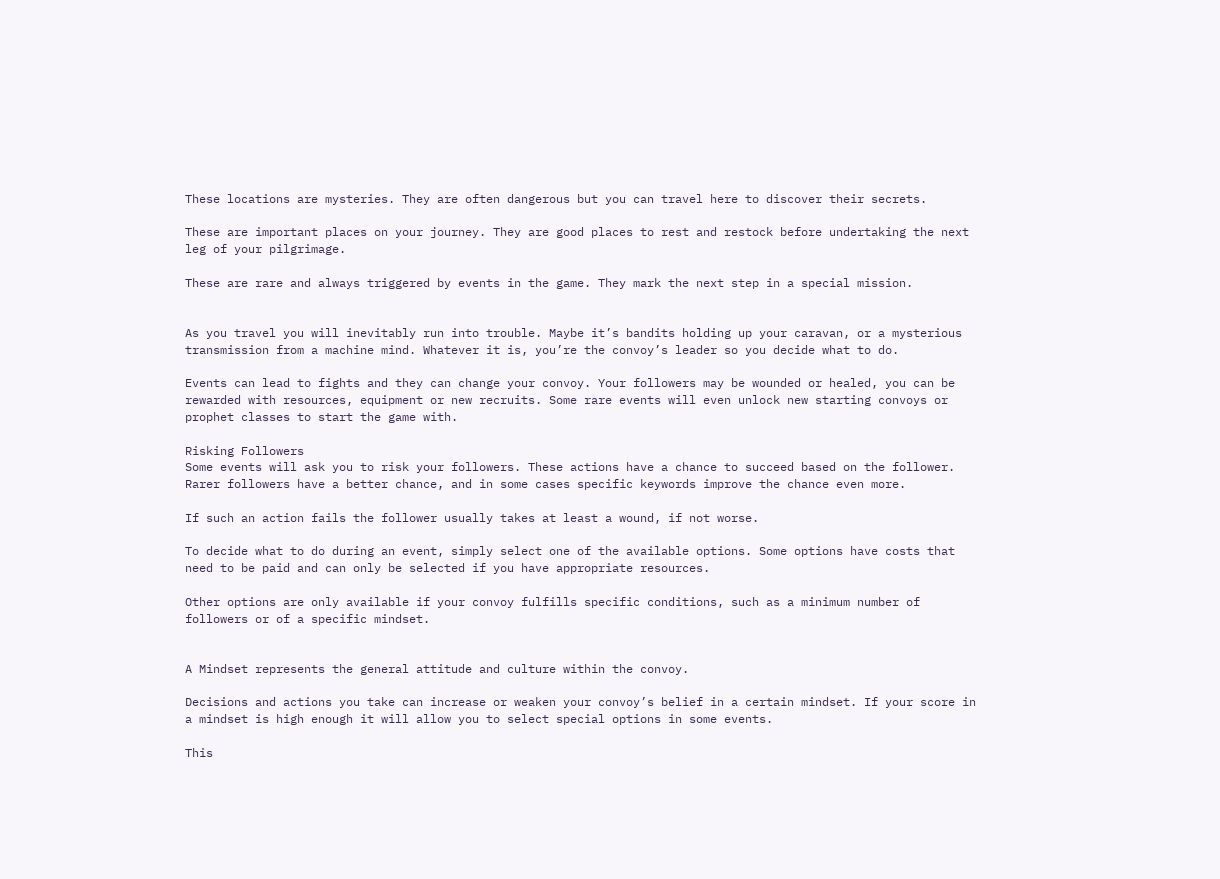These locations are mysteries. They are often dangerous but you can travel here to discover their secrets.

These are important places on your journey. They are good places to rest and restock before undertaking the next leg of your pilgrimage.

These are rare and always triggered by events in the game. They mark the next step in a special mission.


As you travel you will inevitably run into trouble. Maybe it’s bandits holding up your caravan, or a mysterious transmission from a machine mind. Whatever it is, you’re the convoy’s leader so you decide what to do.

Events can lead to fights and they can change your convoy. Your followers may be wounded or healed, you can be rewarded with resources, equipment or new recruits. Some rare events will even unlock new starting convoys or prophet classes to start the game with.

Risking Followers
Some events will ask you to risk your followers. These actions have a chance to succeed based on the follower. Rarer followers have a better chance, and in some cases specific keywords improve the chance even more.

If such an action fails the follower usually takes at least a wound, if not worse.

To decide what to do during an event, simply select one of the available options. Some options have costs that need to be paid and can only be selected if you have appropriate resources.

Other options are only available if your convoy fulfills specific conditions, such as a minimum number of followers or of a specific mindset.


A Mindset represents the general attitude and culture within the convoy.

Decisions and actions you take can increase or weaken your convoy’s belief in a certain mindset. If your score in a mindset is high enough it will allow you to select special options in some events.

This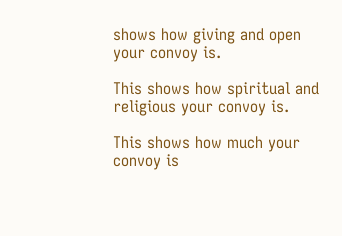shows how giving and open your convoy is.

This shows how spiritual and religious your convoy is.

This shows how much your convoy is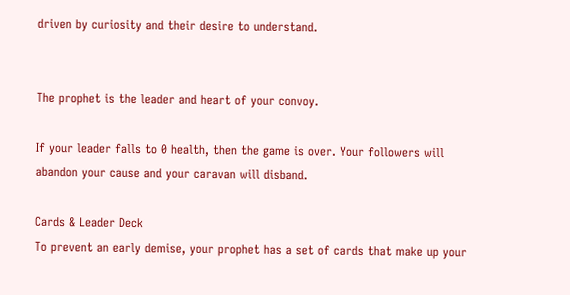driven by curiosity and their desire to understand.


The prophet is the leader and heart of your convoy.

If your leader falls to 0 health, then the game is over. Your followers will abandon your cause and your caravan will disband.

Cards & Leader Deck
To prevent an early demise, your prophet has a set of cards that make up your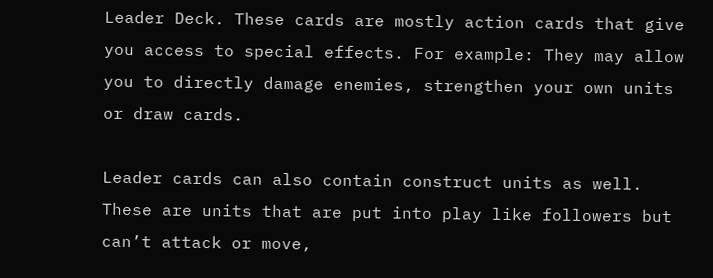Leader Deck. These cards are mostly action cards that give you access to special effects. For example: They may allow you to directly damage enemies, strengthen your own units or draw cards.

Leader cards can also contain construct units as well. These are units that are put into play like followers but can’t attack or move,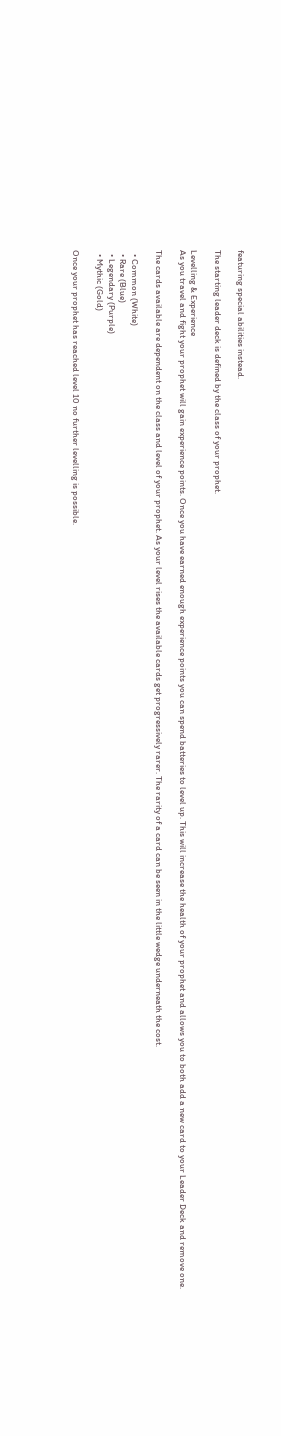featuring special abilities instead.

The starting leader deck is defined by the class of your prophet.

Levelling & Experience
As you travel and fight your prophet will gain experience points. Once you have earned enough experience points you can spend batteries to level up. This will increase the health of your prophet and allows you to both add a new card to your Leader Deck and remove one.

The cards available are dependent on the class and level of your prophet. As your level rises the available cards get progressively rarer. The rarity of a card can be seen in the little wedge underneath the cost.

  • Common (White)
  • Rare (Blue)
  • Legendary (Purple)
  • Mythic (Gold)

Once your prophet has reached level 10 no further levelling is possible.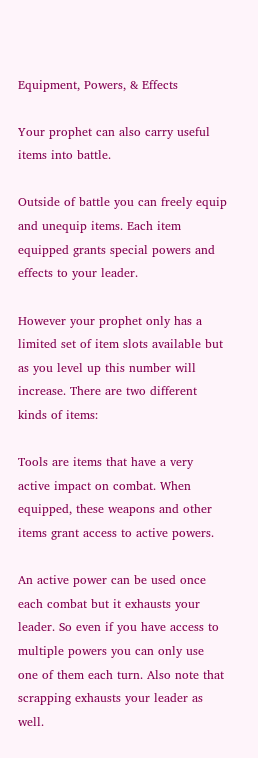Equipment, Powers, & Effects

Your prophet can also carry useful items into battle.

Outside of battle you can freely equip and unequip items. Each item equipped grants special powers and effects to your leader.

However your prophet only has a limited set of item slots available but as you level up this number will increase. There are two different kinds of items:

Tools are items that have a very active impact on combat. When equipped, these weapons and other items grant access to active powers.

An active power can be used once each combat but it exhausts your leader. So even if you have access to multiple powers you can only use one of them each turn. Also note that scrapping exhausts your leader as well.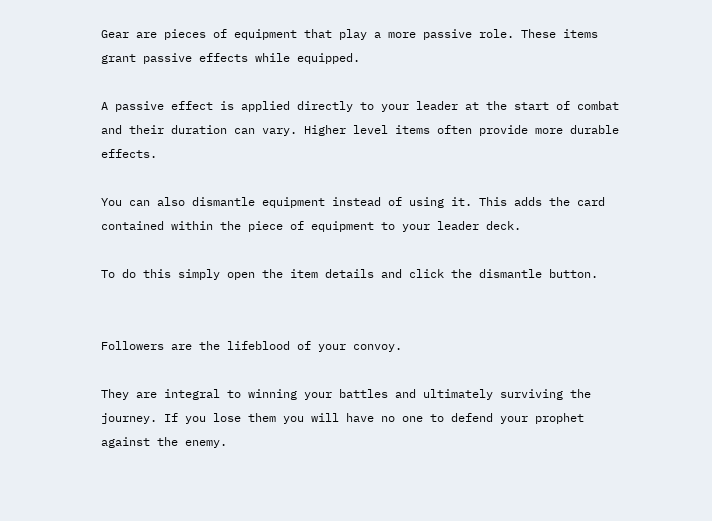Gear are pieces of equipment that play a more passive role. These items grant passive effects while equipped.

A passive effect is applied directly to your leader at the start of combat and their duration can vary. Higher level items often provide more durable effects.

You can also dismantle equipment instead of using it. This adds the card contained within the piece of equipment to your leader deck.

To do this simply open the item details and click the dismantle button.


Followers are the lifeblood of your convoy.

They are integral to winning your battles and ultimately surviving the journey. If you lose them you will have no one to defend your prophet against the enemy.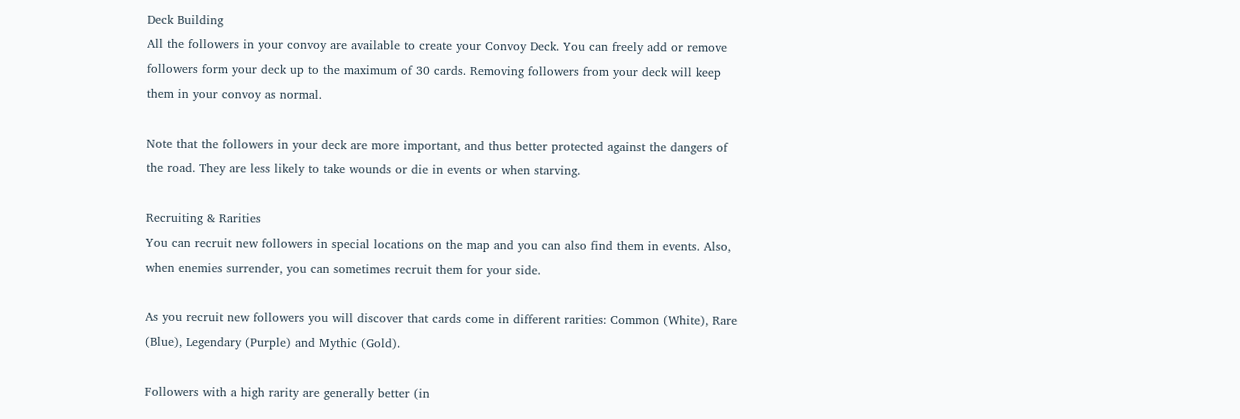Deck Building
All the followers in your convoy are available to create your Convoy Deck. You can freely add or remove followers form your deck up to the maximum of 30 cards. Removing followers from your deck will keep them in your convoy as normal.

Note that the followers in your deck are more important, and thus better protected against the dangers of the road. They are less likely to take wounds or die in events or when starving.

Recruiting & Rarities
You can recruit new followers in special locations on the map and you can also find them in events. Also, when enemies surrender, you can sometimes recruit them for your side.

As you recruit new followers you will discover that cards come in different rarities: Common (White), Rare (Blue), Legendary (Purple) and Mythic (Gold).

Followers with a high rarity are generally better (in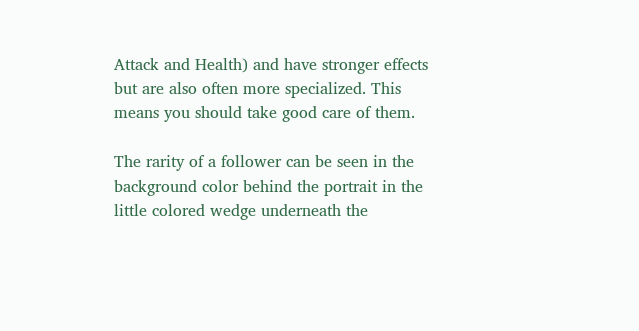Attack and Health) and have stronger effects but are also often more specialized. This means you should take good care of them.

The rarity of a follower can be seen in the background color behind the portrait in the little colored wedge underneath the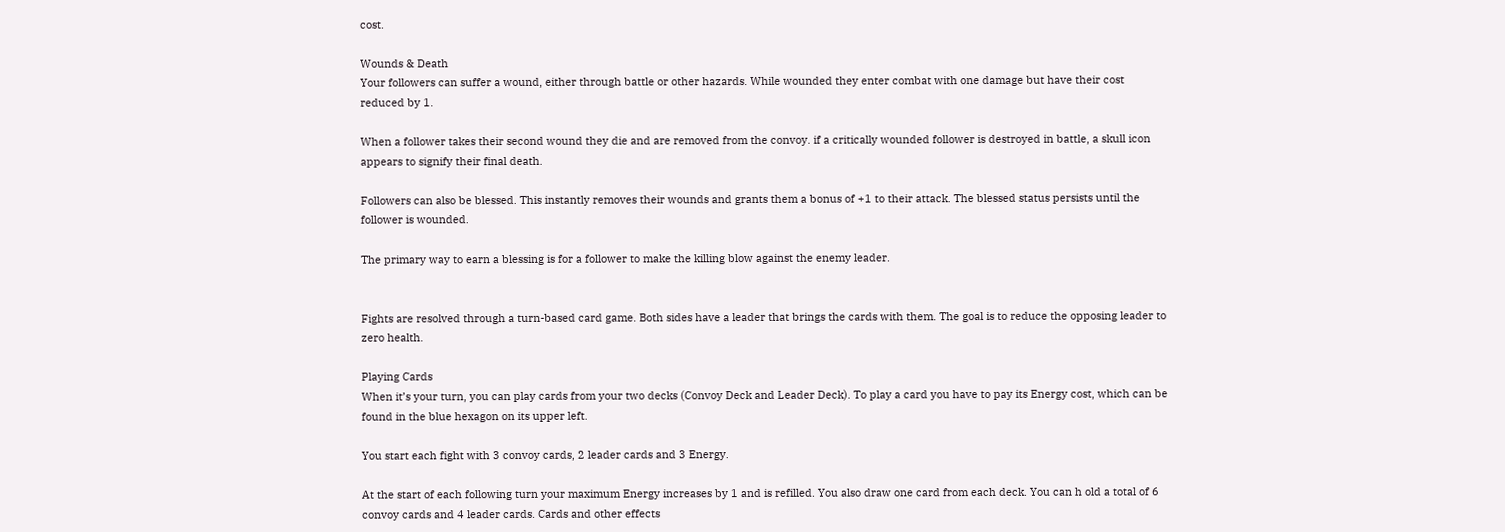cost.

Wounds & Death
Your followers can suffer a wound, either through battle or other hazards. While wounded they enter combat with one damage but have their cost reduced by 1.

When a follower takes their second wound they die and are removed from the convoy. if a critically wounded follower is destroyed in battle, a skull icon appears to signify their final death.

Followers can also be blessed. This instantly removes their wounds and grants them a bonus of +1 to their attack. The blessed status persists until the follower is wounded.

The primary way to earn a blessing is for a follower to make the killing blow against the enemy leader.


Fights are resolved through a turn-based card game. Both sides have a leader that brings the cards with them. The goal is to reduce the opposing leader to zero health.

Playing Cards
When it’s your turn, you can play cards from your two decks (Convoy Deck and Leader Deck). To play a card you have to pay its Energy cost, which can be found in the blue hexagon on its upper left.

You start each fight with 3 convoy cards, 2 leader cards and 3 Energy.

At the start of each following turn your maximum Energy increases by 1 and is refilled. You also draw one card from each deck. You can h old a total of 6 convoy cards and 4 leader cards. Cards and other effects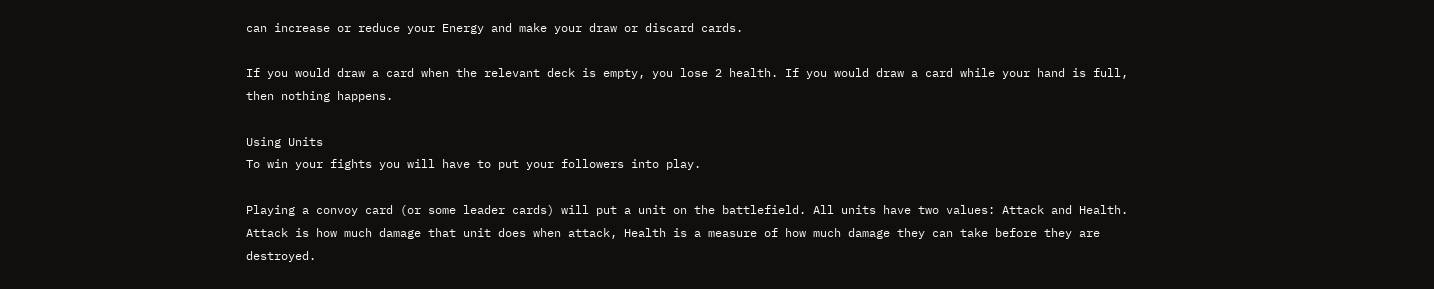can increase or reduce your Energy and make your draw or discard cards.

If you would draw a card when the relevant deck is empty, you lose 2 health. If you would draw a card while your hand is full, then nothing happens.

Using Units
To win your fights you will have to put your followers into play.

Playing a convoy card (or some leader cards) will put a unit on the battlefield. All units have two values: Attack and Health. Attack is how much damage that unit does when attack, Health is a measure of how much damage they can take before they are destroyed.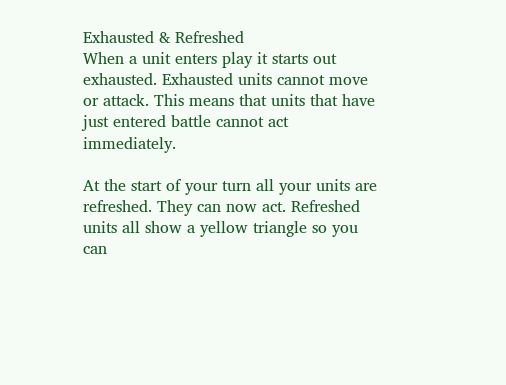Exhausted & Refreshed
When a unit enters play it starts out exhausted. Exhausted units cannot move or attack. This means that units that have just entered battle cannot act immediately.

At the start of your turn all your units are refreshed. They can now act. Refreshed units all show a yellow triangle so you can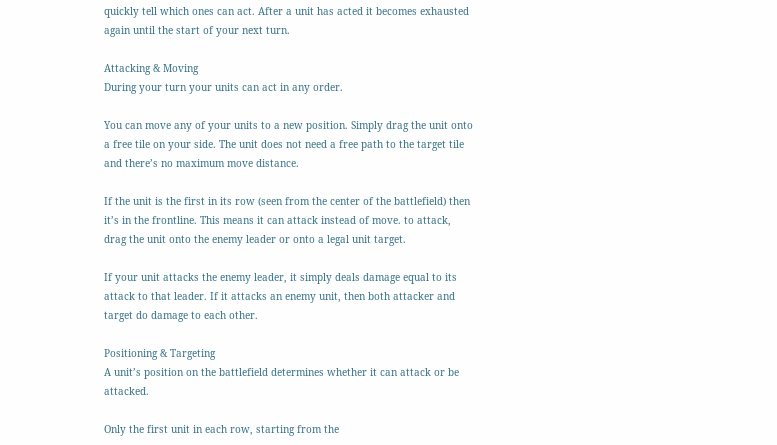quickly tell which ones can act. After a unit has acted it becomes exhausted again until the start of your next turn.

Attacking & Moving
During your turn your units can act in any order.

You can move any of your units to a new position. Simply drag the unit onto a free tile on your side. The unit does not need a free path to the target tile and there’s no maximum move distance.

If the unit is the first in its row (seen from the center of the battlefield) then it’s in the frontline. This means it can attack instead of move. to attack, drag the unit onto the enemy leader or onto a legal unit target.

If your unit attacks the enemy leader, it simply deals damage equal to its attack to that leader. If it attacks an enemy unit, then both attacker and target do damage to each other.

Positioning & Targeting
A unit’s position on the battlefield determines whether it can attack or be attacked.

Only the first unit in each row, starting from the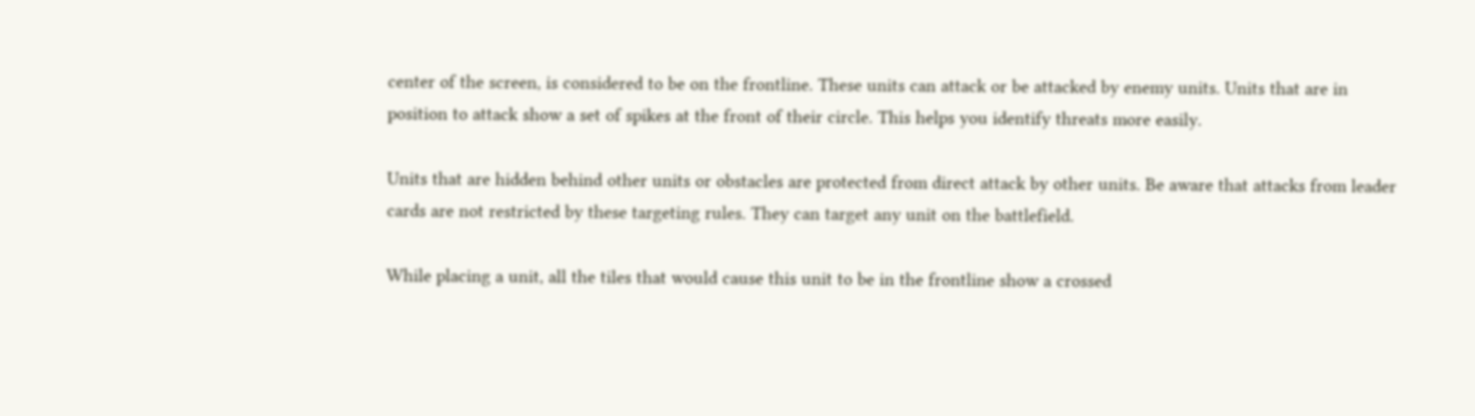center of the screen, is considered to be on the frontline. These units can attack or be attacked by enemy units. Units that are in position to attack show a set of spikes at the front of their circle. This helps you identify threats more easily.

Units that are hidden behind other units or obstacles are protected from direct attack by other units. Be aware that attacks from leader cards are not restricted by these targeting rules. They can target any unit on the battlefield.

While placing a unit, all the tiles that would cause this unit to be in the frontline show a crossed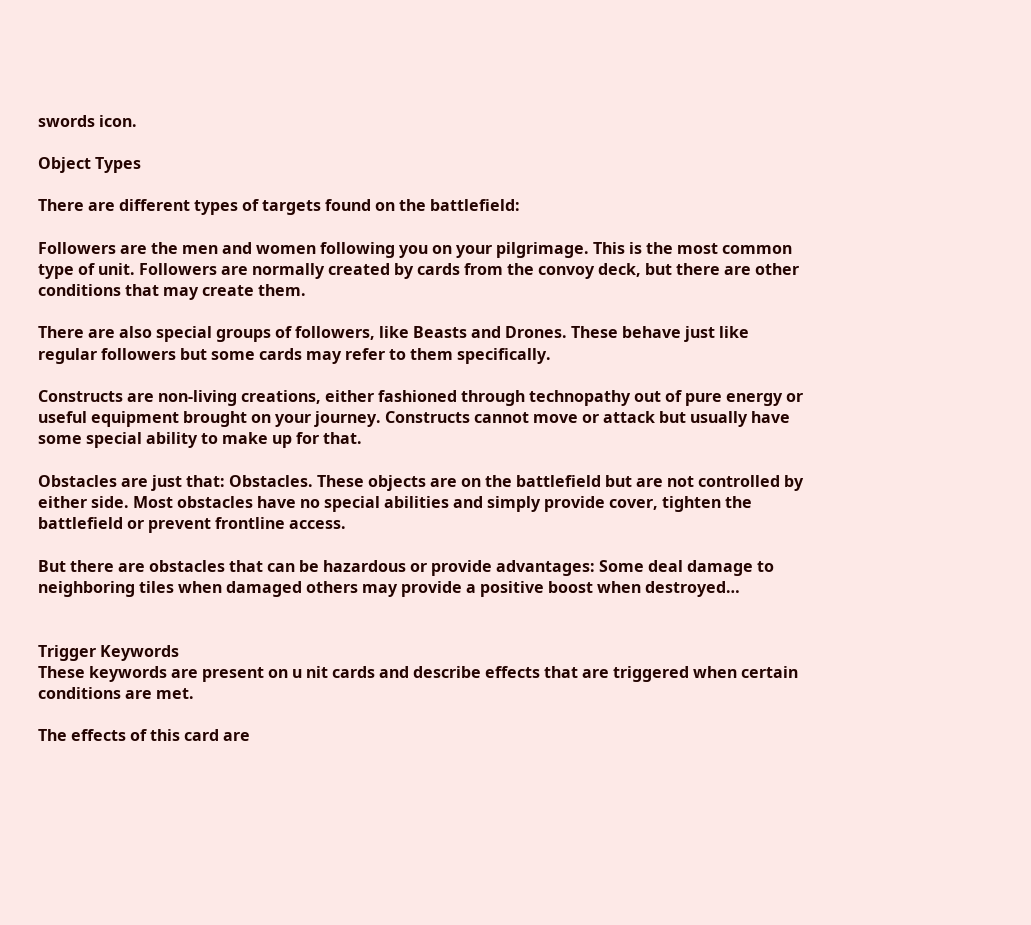swords icon.

Object Types

There are different types of targets found on the battlefield:

Followers are the men and women following you on your pilgrimage. This is the most common type of unit. Followers are normally created by cards from the convoy deck, but there are other conditions that may create them.

There are also special groups of followers, like Beasts and Drones. These behave just like regular followers but some cards may refer to them specifically.

Constructs are non-living creations, either fashioned through technopathy out of pure energy or useful equipment brought on your journey. Constructs cannot move or attack but usually have some special ability to make up for that.

Obstacles are just that: Obstacles. These objects are on the battlefield but are not controlled by either side. Most obstacles have no special abilities and simply provide cover, tighten the battlefield or prevent frontline access.

But there are obstacles that can be hazardous or provide advantages: Some deal damage to neighboring tiles when damaged others may provide a positive boost when destroyed…


Trigger Keywords
These keywords are present on u nit cards and describe effects that are triggered when certain conditions are met.

The effects of this card are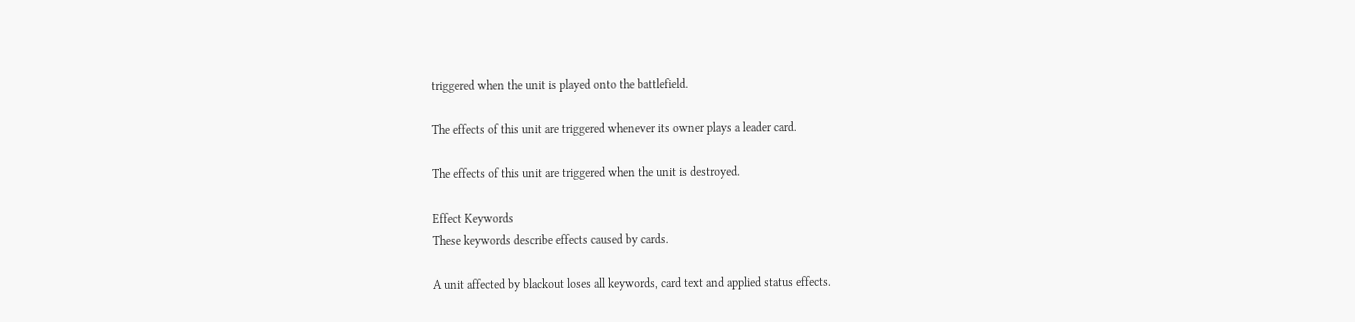triggered when the unit is played onto the battlefield.

The effects of this unit are triggered whenever its owner plays a leader card.

The effects of this unit are triggered when the unit is destroyed.

Effect Keywords
These keywords describe effects caused by cards.

A unit affected by blackout loses all keywords, card text and applied status effects.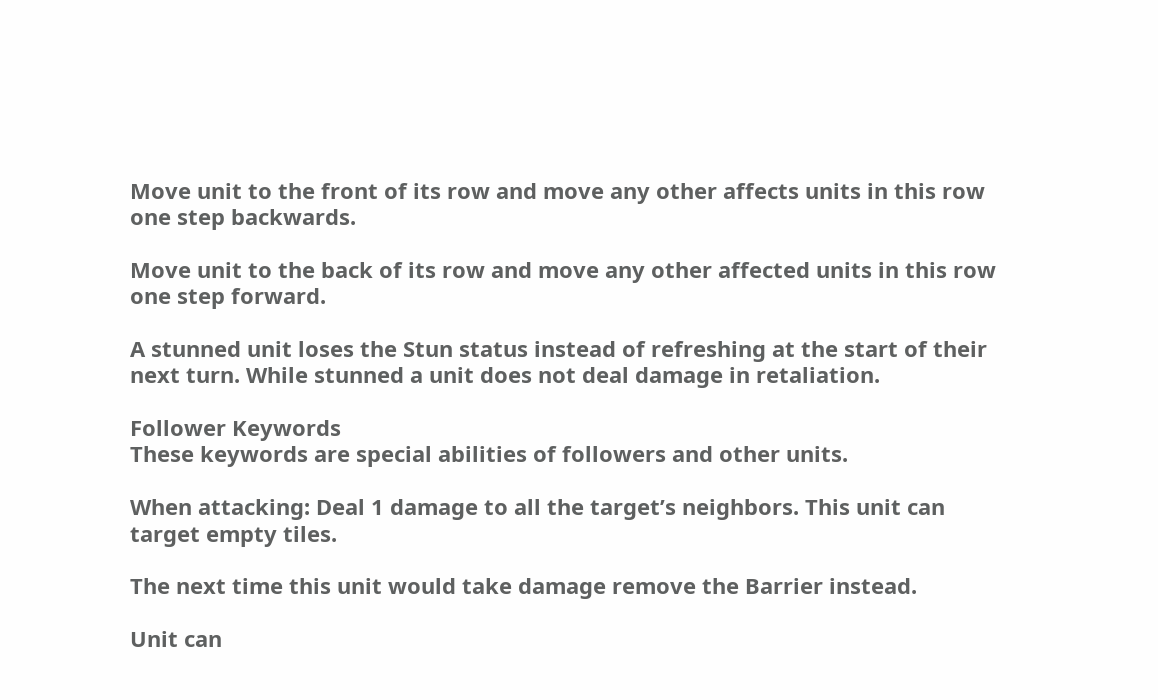Move unit to the front of its row and move any other affects units in this row one step backwards.

Move unit to the back of its row and move any other affected units in this row one step forward.

A stunned unit loses the Stun status instead of refreshing at the start of their next turn. While stunned a unit does not deal damage in retaliation.

Follower Keywords
These keywords are special abilities of followers and other units.

When attacking: Deal 1 damage to all the target’s neighbors. This unit can target empty tiles.

The next time this unit would take damage remove the Barrier instead.

Unit can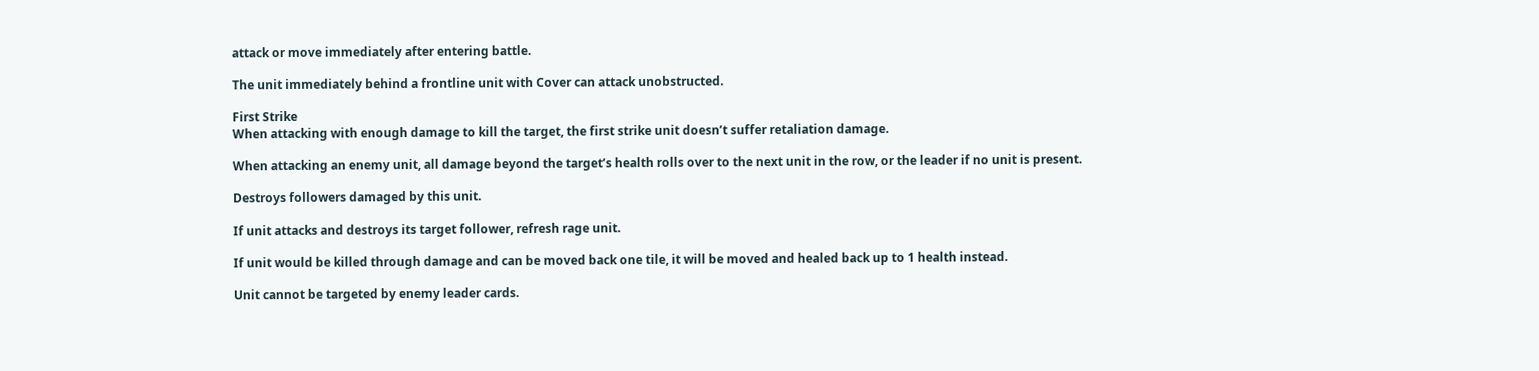attack or move immediately after entering battle.

The unit immediately behind a frontline unit with Cover can attack unobstructed.

First Strike
When attacking with enough damage to kill the target, the first strike unit doesn’t suffer retaliation damage.

When attacking an enemy unit, all damage beyond the target’s health rolls over to the next unit in the row, or the leader if no unit is present.

Destroys followers damaged by this unit.

If unit attacks and destroys its target follower, refresh rage unit.

If unit would be killed through damage and can be moved back one tile, it will be moved and healed back up to 1 health instead.

Unit cannot be targeted by enemy leader cards.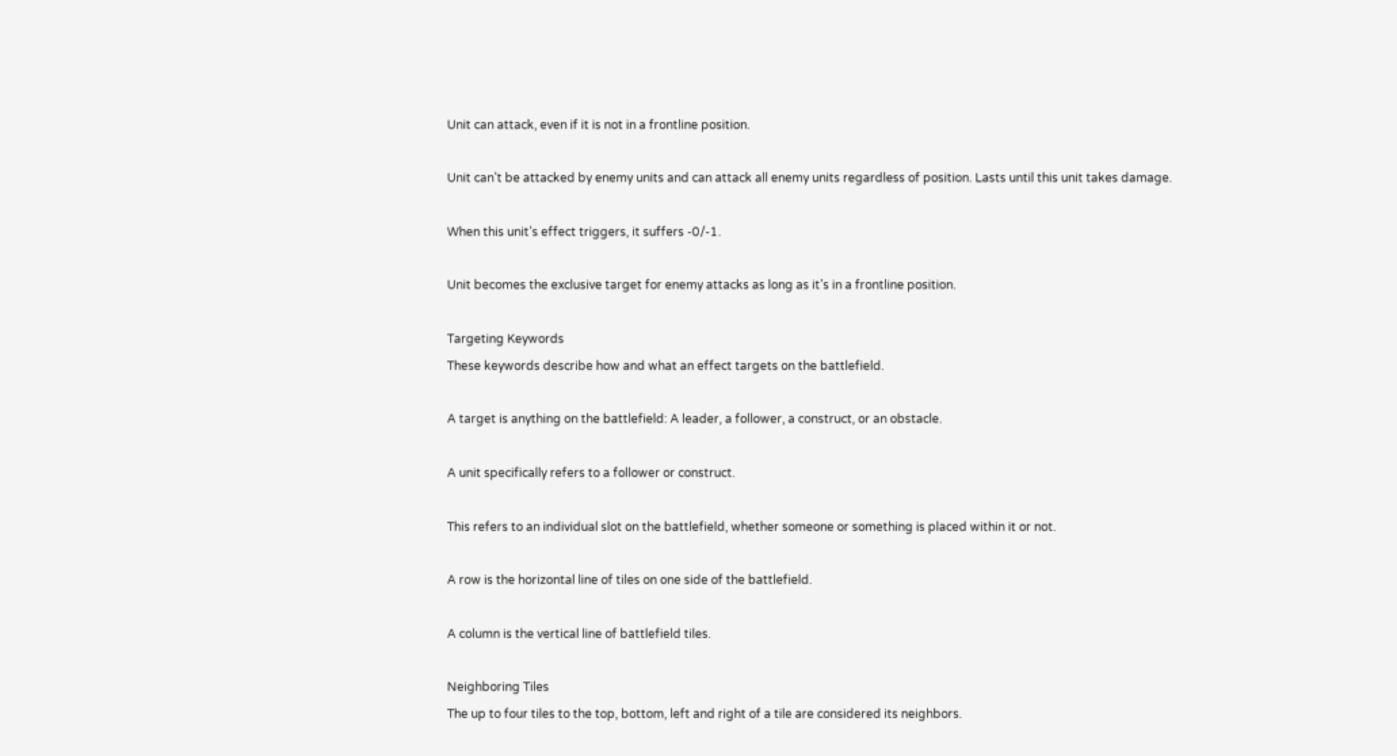Unit can attack, even if it is not in a frontline position.

Unit can’t be attacked by enemy units and can attack all enemy units regardless of position. Lasts until this unit takes damage.

When this unit’s effect triggers, it suffers -0/-1.

Unit becomes the exclusive target for enemy attacks as long as it’s in a frontline position.

Targeting Keywords
These keywords describe how and what an effect targets on the battlefield.

A target is anything on the battlefield: A leader, a follower, a construct, or an obstacle.

A unit specifically refers to a follower or construct.

This refers to an individual slot on the battlefield, whether someone or something is placed within it or not.

A row is the horizontal line of tiles on one side of the battlefield.

A column is the vertical line of battlefield tiles.

Neighboring Tiles
The up to four tiles to the top, bottom, left and right of a tile are considered its neighbors.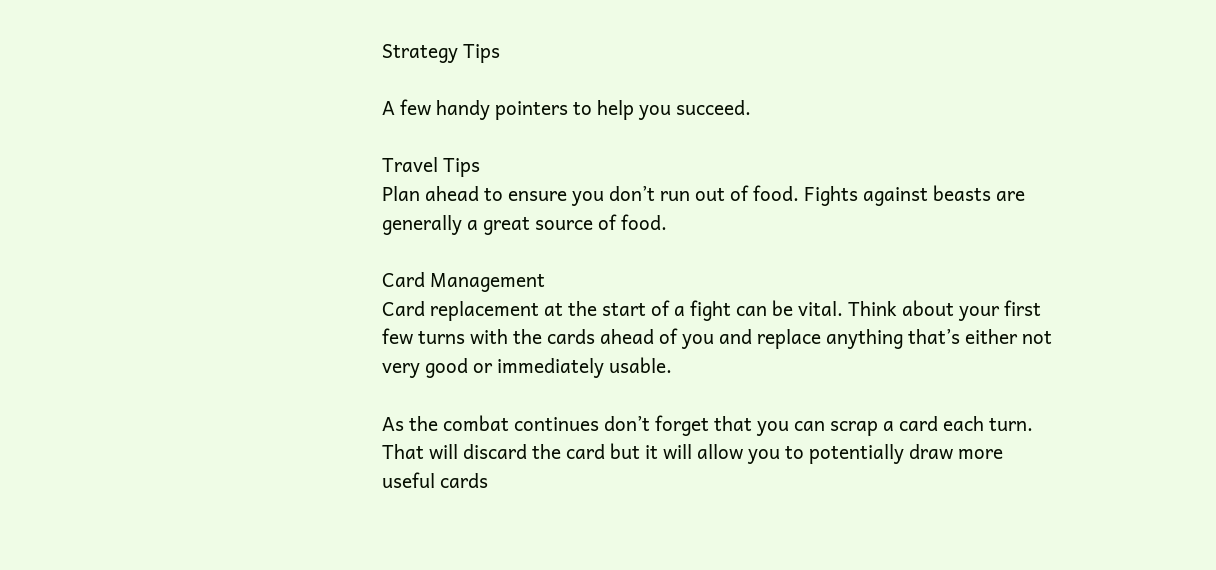Strategy Tips

A few handy pointers to help you succeed.

Travel Tips
Plan ahead to ensure you don’t run out of food. Fights against beasts are generally a great source of food.

Card Management
Card replacement at the start of a fight can be vital. Think about your first few turns with the cards ahead of you and replace anything that’s either not very good or immediately usable.

As the combat continues don’t forget that you can scrap a card each turn. That will discard the card but it will allow you to potentially draw more useful cards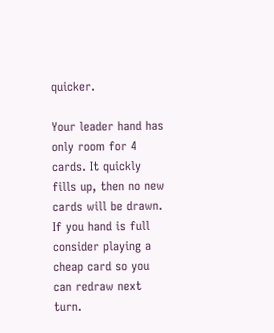quicker.

Your leader hand has only room for 4 cards. It quickly fills up, then no new cards will be drawn. If you hand is full consider playing a cheap card so you can redraw next turn.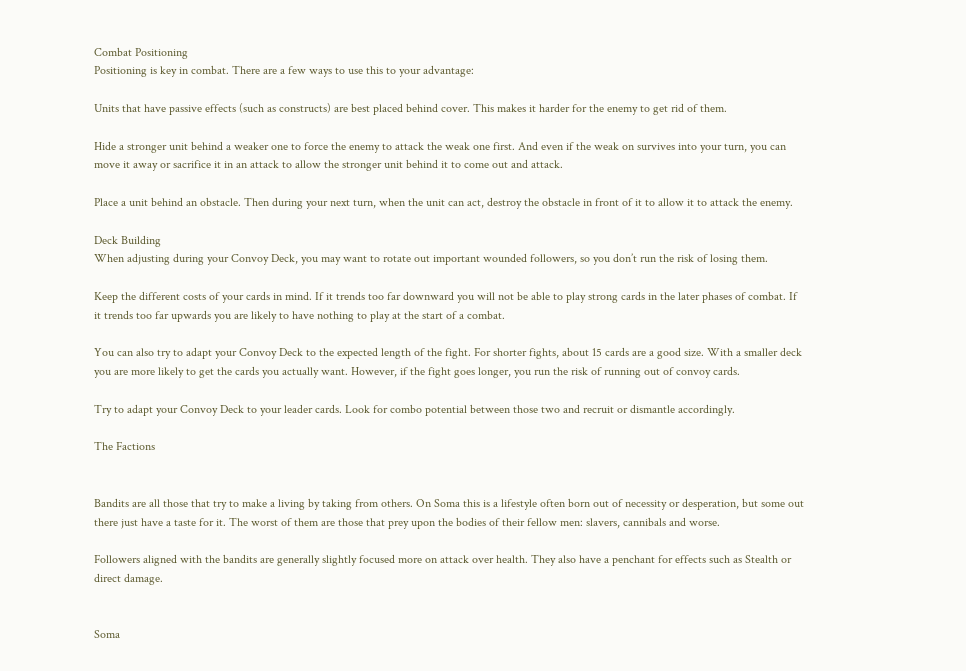Combat Positioning
Positioning is key in combat. There are a few ways to use this to your advantage:

Units that have passive effects (such as constructs) are best placed behind cover. This makes it harder for the enemy to get rid of them.

Hide a stronger unit behind a weaker one to force the enemy to attack the weak one first. And even if the weak on survives into your turn, you can move it away or sacrifice it in an attack to allow the stronger unit behind it to come out and attack.

Place a unit behind an obstacle. Then during your next turn, when the unit can act, destroy the obstacle in front of it to allow it to attack the enemy.

Deck Building
When adjusting during your Convoy Deck, you may want to rotate out important wounded followers, so you don’t run the risk of losing them.

Keep the different costs of your cards in mind. If it trends too far downward you will not be able to play strong cards in the later phases of combat. If it trends too far upwards you are likely to have nothing to play at the start of a combat.

You can also try to adapt your Convoy Deck to the expected length of the fight. For shorter fights, about 15 cards are a good size. With a smaller deck you are more likely to get the cards you actually want. However, if the fight goes longer, you run the risk of running out of convoy cards.

Try to adapt your Convoy Deck to your leader cards. Look for combo potential between those two and recruit or dismantle accordingly.

The Factions


Bandits are all those that try to make a living by taking from others. On Soma this is a lifestyle often born out of necessity or desperation, but some out there just have a taste for it. The worst of them are those that prey upon the bodies of their fellow men: slavers, cannibals and worse.

Followers aligned with the bandits are generally slightly focused more on attack over health. They also have a penchant for effects such as Stealth or direct damage.


Soma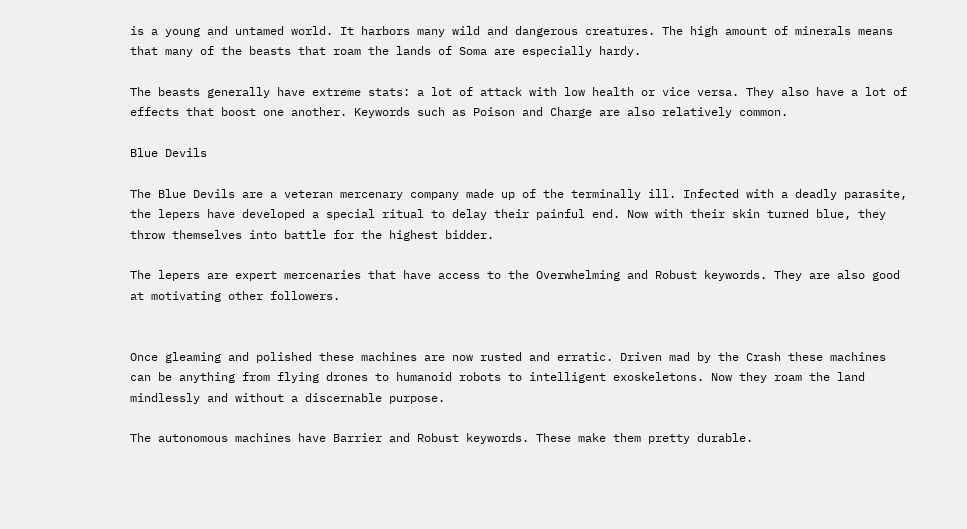is a young and untamed world. It harbors many wild and dangerous creatures. The high amount of minerals means that many of the beasts that roam the lands of Soma are especially hardy.

The beasts generally have extreme stats: a lot of attack with low health or vice versa. They also have a lot of effects that boost one another. Keywords such as Poison and Charge are also relatively common.

Blue Devils

The Blue Devils are a veteran mercenary company made up of the terminally ill. Infected with a deadly parasite, the lepers have developed a special ritual to delay their painful end. Now with their skin turned blue, they throw themselves into battle for the highest bidder.

The lepers are expert mercenaries that have access to the Overwhelming and Robust keywords. They are also good at motivating other followers.


Once gleaming and polished these machines are now rusted and erratic. Driven mad by the Crash these machines can be anything from flying drones to humanoid robots to intelligent exoskeletons. Now they roam the land mindlessly and without a discernable purpose.

The autonomous machines have Barrier and Robust keywords. These make them pretty durable.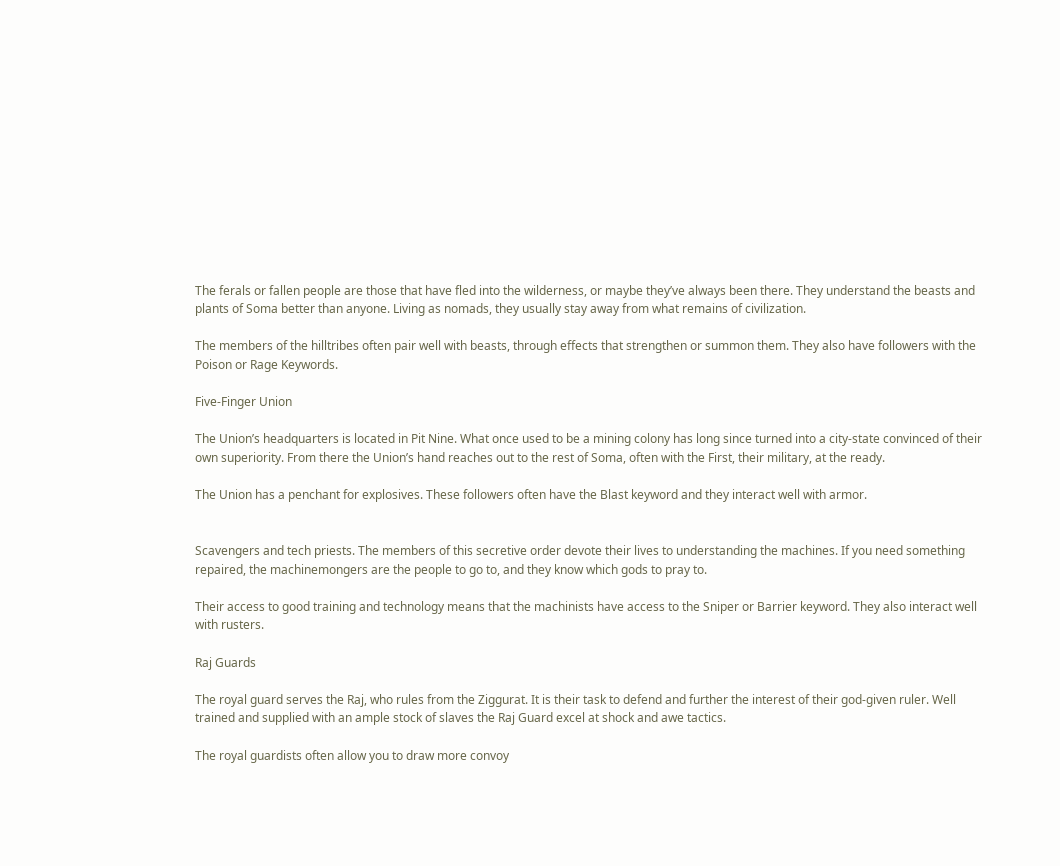The ferals or fallen people are those that have fled into the wilderness, or maybe they’ve always been there. They understand the beasts and plants of Soma better than anyone. Living as nomads, they usually stay away from what remains of civilization.

The members of the hilltribes often pair well with beasts, through effects that strengthen or summon them. They also have followers with the Poison or Rage Keywords.

Five-Finger Union

The Union’s headquarters is located in Pit Nine. What once used to be a mining colony has long since turned into a city-state convinced of their own superiority. From there the Union’s hand reaches out to the rest of Soma, often with the First, their military, at the ready.

The Union has a penchant for explosives. These followers often have the Blast keyword and they interact well with armor.


Scavengers and tech priests. The members of this secretive order devote their lives to understanding the machines. If you need something repaired, the machinemongers are the people to go to, and they know which gods to pray to.

Their access to good training and technology means that the machinists have access to the Sniper or Barrier keyword. They also interact well with rusters.

Raj Guards

The royal guard serves the Raj, who rules from the Ziggurat. It is their task to defend and further the interest of their god-given ruler. Well trained and supplied with an ample stock of slaves the Raj Guard excel at shock and awe tactics.

The royal guardists often allow you to draw more convoy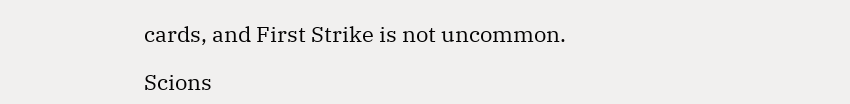cards, and First Strike is not uncommon.

Scions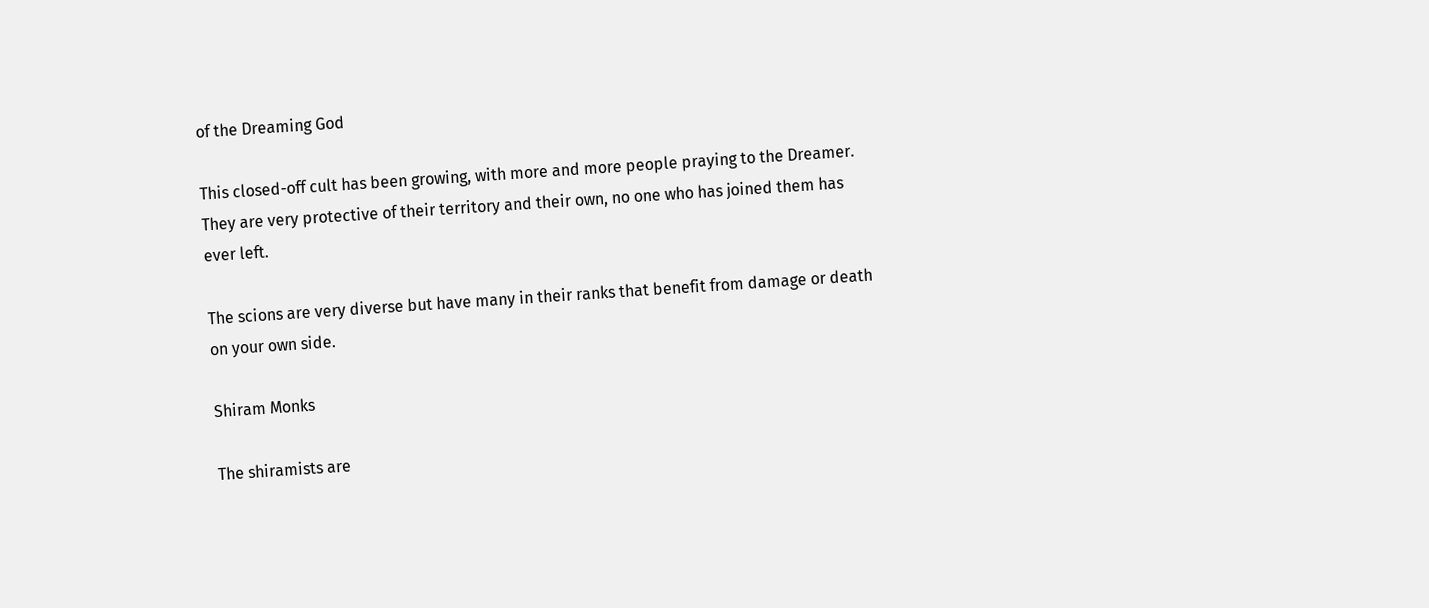of the Dreaming God

This closed-off cult has been growing, with more and more people praying to the Dreamer. They are very protective of their territory and their own, no one who has joined them has ever left.

The scions are very diverse but have many in their ranks that benefit from damage or death on your own side.

Shiram Monks

The shiramists are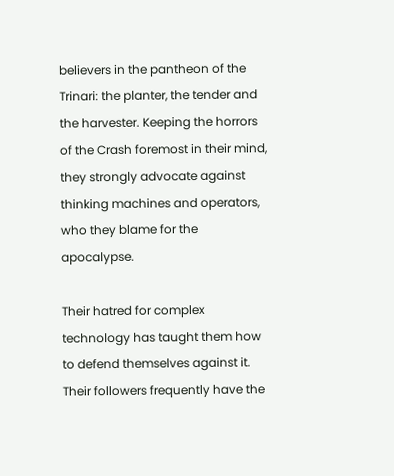believers in the pantheon of the Trinari: the planter, the tender and the harvester. Keeping the horrors of the Crash foremost in their mind, they strongly advocate against thinking machines and operators, who they blame for the apocalypse.

Their hatred for complex technology has taught them how to defend themselves against it. Their followers frequently have the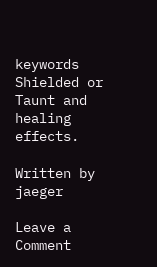keywords Shielded or Taunt and healing effects.

Written by jaeger

Leave a Comment